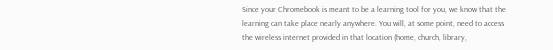Since your Chromebook is meant to be a learning tool for you, we know that the learning can take place nearly anywhere. You will, at some point, need to access the wireless internet provided in that location (home, church, library,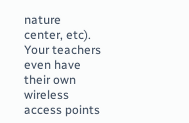nature center, etc). Your teachers even have their own wireless access points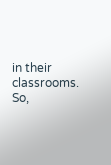in their classrooms. So,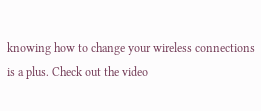knowing how to change your wireless connections is a plus. Check out the video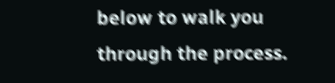below to walk you through the process.